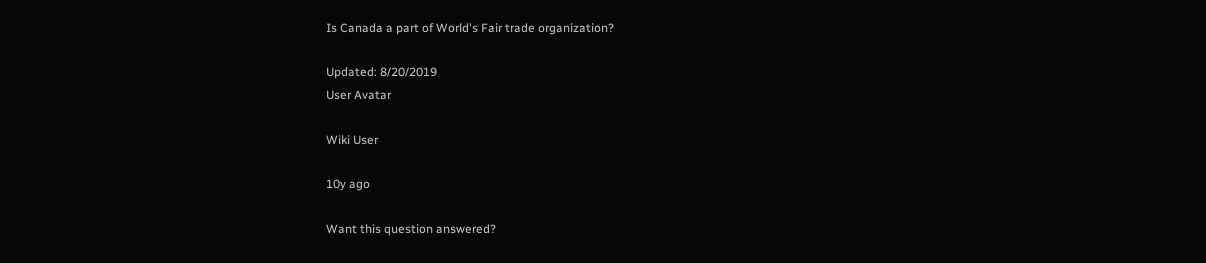Is Canada a part of World's Fair trade organization?

Updated: 8/20/2019
User Avatar

Wiki User

10y ago

Want this question answered?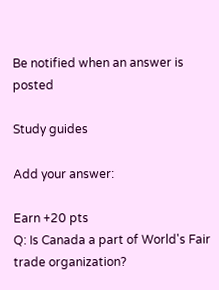Be notified when an answer is posted

Study guides

Add your answer:

Earn +20 pts
Q: Is Canada a part of World's Fair trade organization?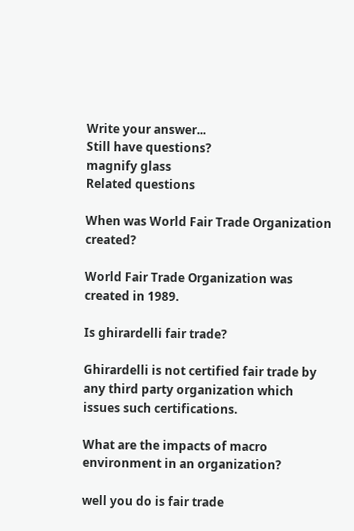Write your answer...
Still have questions?
magnify glass
Related questions

When was World Fair Trade Organization created?

World Fair Trade Organization was created in 1989.

Is ghirardelli fair trade?

Ghirardelli is not certified fair trade by any third party organization which issues such certifications.

What are the impacts of macro environment in an organization?

well you do is fair trade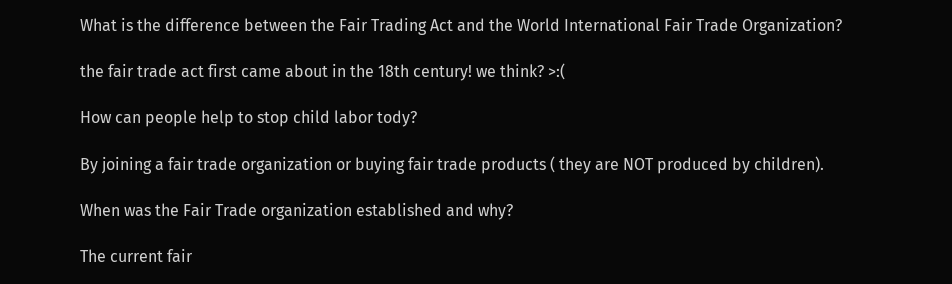What is the difference between the Fair Trading Act and the World International Fair Trade Organization?

the fair trade act first came about in the 18th century! we think? >:(

How can people help to stop child labor tody?

By joining a fair trade organization or buying fair trade products ( they are NOT produced by children).

When was the Fair Trade organization established and why?

The current fair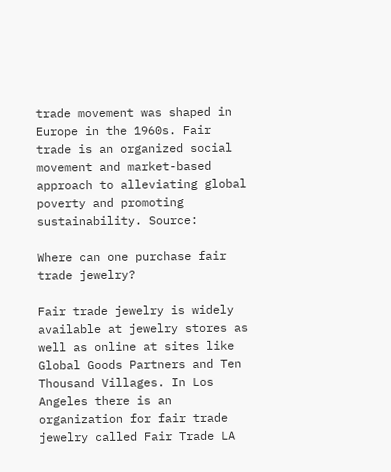trade movement was shaped in Europe in the 1960s. Fair trade is an organized social movement and market-based approach to alleviating global poverty and promoting sustainability. Source:

Where can one purchase fair trade jewelry?

Fair trade jewelry is widely available at jewelry stores as well as online at sites like Global Goods Partners and Ten Thousand Villages. In Los Angeles there is an organization for fair trade jewelry called Fair Trade LA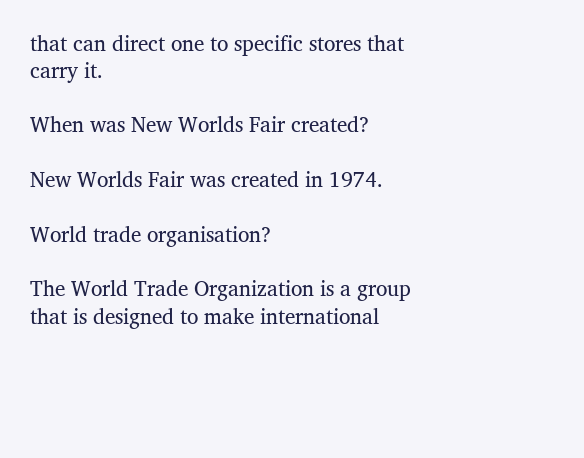that can direct one to specific stores that carry it.

When was New Worlds Fair created?

New Worlds Fair was created in 1974.

World trade organisation?

The World Trade Organization is a group that is designed to make international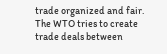trade organized and fair. The WTO tries to create trade deals between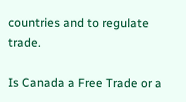countries and to regulate trade.

Is Canada a Free Trade or a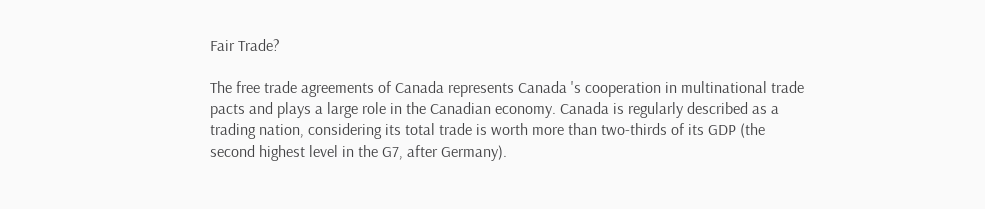Fair Trade?

The free trade agreements of Canada represents Canada 's cooperation in multinational trade pacts and plays a large role in the Canadian economy. Canada is regularly described as a trading nation, considering its total trade is worth more than two-thirds of its GDP (the second highest level in the G7, after Germany).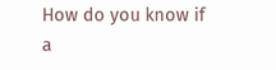How do you know if a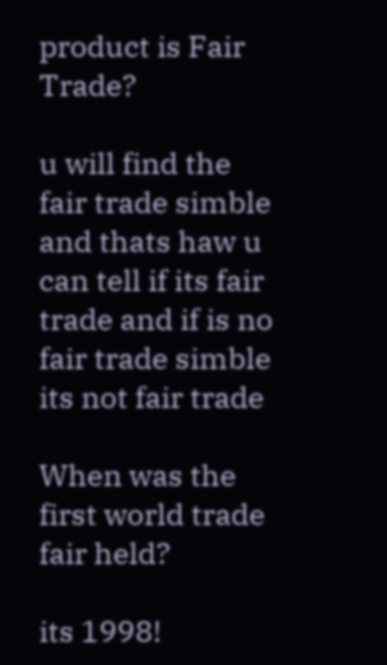product is Fair Trade?

u will find the fair trade simble and thats haw u can tell if its fair trade and if is no fair trade simble its not fair trade

When was the first world trade fair held?

its 1998!